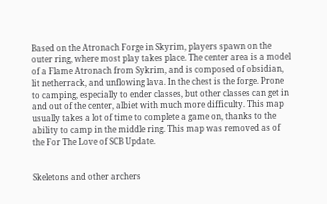Based on the Atronach Forge in Skyrim, players spawn on the outer ring, where most play takes place. The center area is a model of a Flame Atronach from Sykrim, and is composed of obsidian, lit netherrack, and unflowing lava. In the chest is the forge. Prone to camping, especially to ender classes, but other classes can get in and out of the center, albiet with much more difficulty. This map usually takes a lot of time to complete a game on, thanks to the ability to camp in the middle ring. This map was removed as of the For The Love of SCB Update.


Skeletons and other archers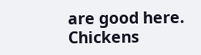are good here. Chickens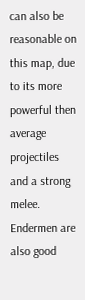can also be reasonable on this map, due to its more powerful then average projectiles and a strong melee. Endermen are also good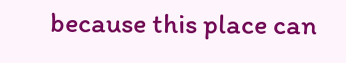because this place can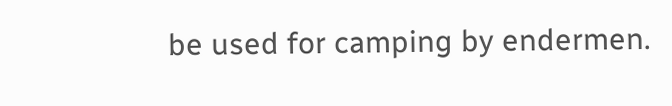be used for camping by endermen.